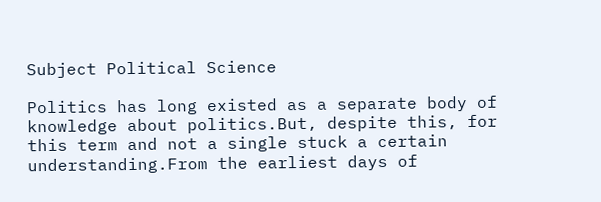Subject Political Science

Politics has long existed as a separate body of knowledge about politics.But, despite this, for this term and not a single stuck a certain understanding.From the earliest days of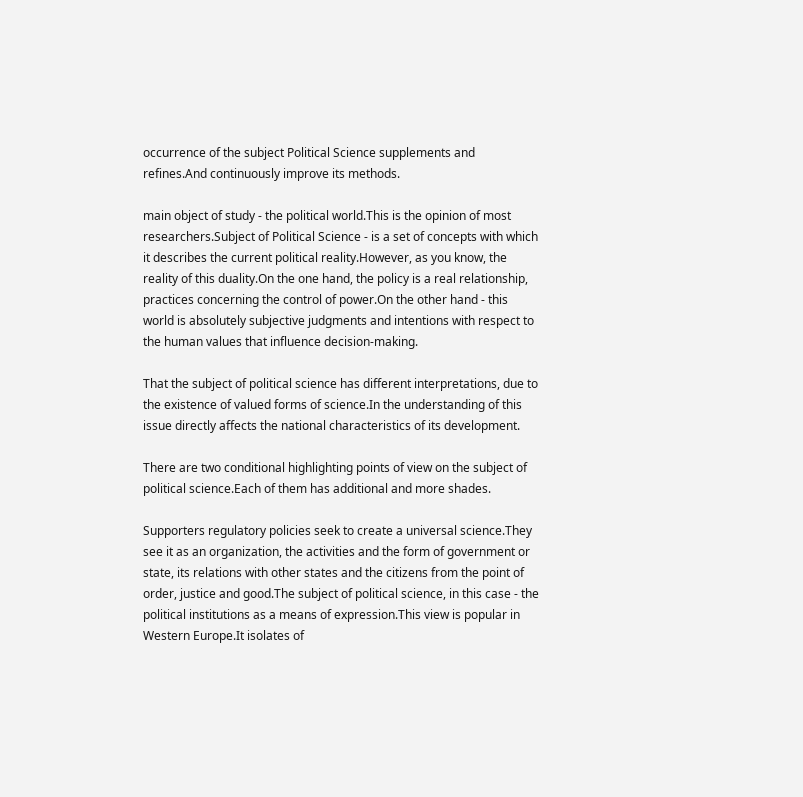occurrence of the subject Political Science supplements and refines.And continuously improve its methods.

main object of study - the political world.This is the opinion of most researchers.Subject of Political Science - is a set of concepts with which it describes the current political reality.However, as you know, the reality of this duality.On the one hand, the policy is a real relationship, practices concerning the control of power.On the other hand - this world is absolutely subjective judgments and intentions with respect to the human values that influence decision-making.

That the subject of political science has different interpretations, due to the existence of valued forms of science.In the understanding of this issue directly affects the national characteristics of its development.

There are two conditional highlighting points of view on the subject of political science.Each of them has additional and more shades.

Supporters regulatory policies seek to create a universal science.They see it as an organization, the activities and the form of government or state, its relations with other states and the citizens from the point of order, justice and good.The subject of political science, in this case - the political institutions as a means of expression.This view is popular in Western Europe.It isolates of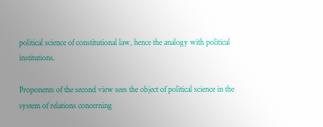political science of constitutional law, hence the analogy with political institutions.

Proponents of the second view sees the object of political science in the system of relations concerning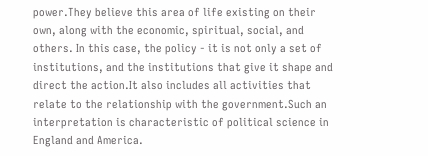power.They believe this area of life existing on their own, along with the economic, spiritual, social, and others. In this case, the policy - it is not only a set of institutions, and the institutions that give it shape and direct the action.It also includes all activities that relate to the relationship with the government.Such an interpretation is characteristic of political science in England and America.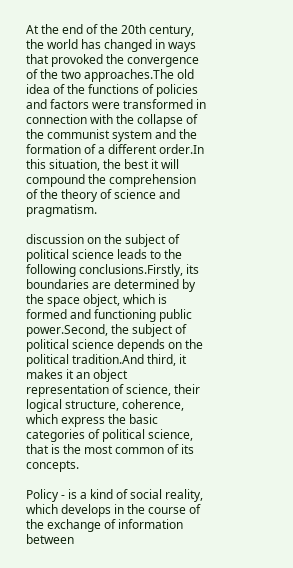At the end of the 20th century, the world has changed in ways that provoked the convergence of the two approaches.The old idea of the functions of policies and factors were transformed in connection with the collapse of the communist system and the formation of a different order.In this situation, the best it will compound the comprehension of the theory of science and pragmatism.

discussion on the subject of political science leads to the following conclusions.Firstly, its boundaries are determined by the space object, which is formed and functioning public power.Second, the subject of political science depends on the political tradition.And third, it makes it an object representation of science, their logical structure, coherence, which express the basic categories of political science, that is the most common of its concepts.

Policy - is a kind of social reality, which develops in the course of the exchange of information between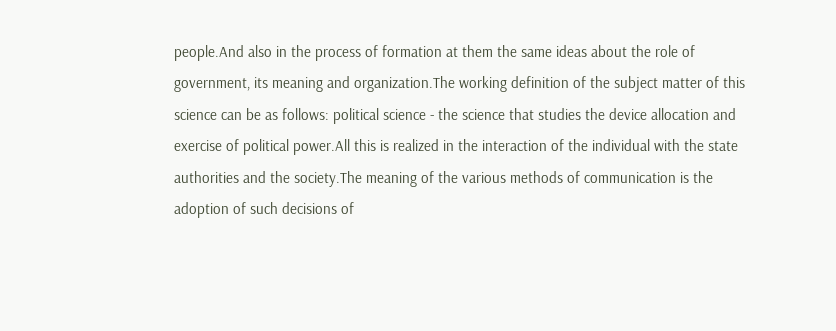people.And also in the process of formation at them the same ideas about the role of government, its meaning and organization.The working definition of the subject matter of this science can be as follows: political science - the science that studies the device allocation and exercise of political power.All this is realized in the interaction of the individual with the state authorities and the society.The meaning of the various methods of communication is the adoption of such decisions of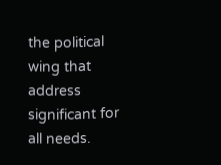the political wing that address significant for all needs.